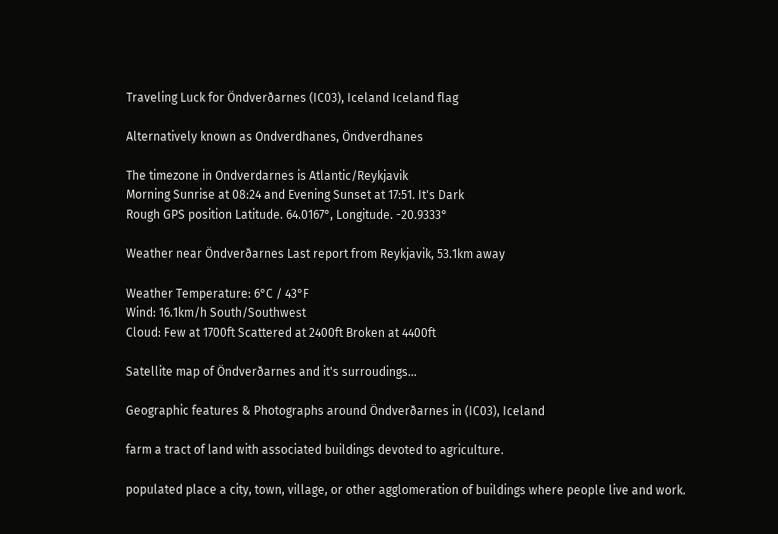Traveling Luck for Öndverðarnes (IC03), Iceland Iceland flag

Alternatively known as Ondverdhanes, Öndverdhanes

The timezone in Ondverdarnes is Atlantic/Reykjavik
Morning Sunrise at 08:24 and Evening Sunset at 17:51. It's Dark
Rough GPS position Latitude. 64.0167°, Longitude. -20.9333°

Weather near Öndverðarnes Last report from Reykjavik, 53.1km away

Weather Temperature: 6°C / 43°F
Wind: 16.1km/h South/Southwest
Cloud: Few at 1700ft Scattered at 2400ft Broken at 4400ft

Satellite map of Öndverðarnes and it's surroudings...

Geographic features & Photographs around Öndverðarnes in (IC03), Iceland

farm a tract of land with associated buildings devoted to agriculture.

populated place a city, town, village, or other agglomeration of buildings where people live and work.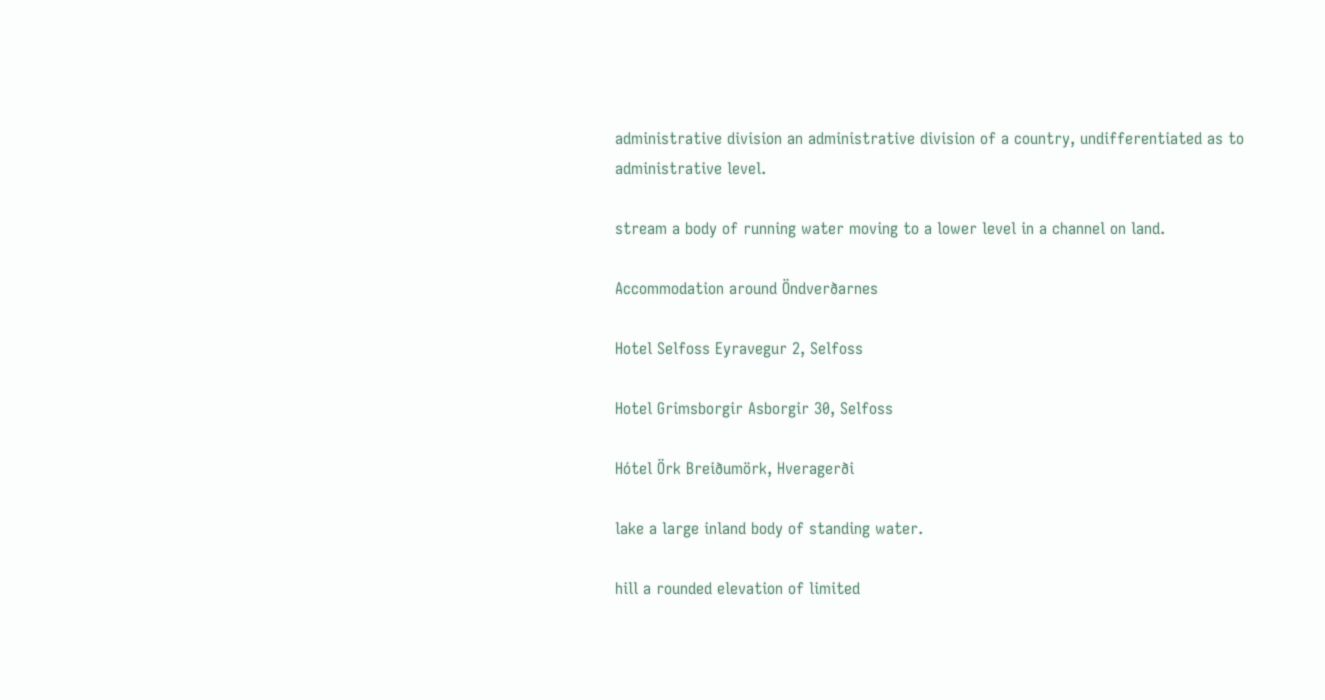administrative division an administrative division of a country, undifferentiated as to administrative level.

stream a body of running water moving to a lower level in a channel on land.

Accommodation around Öndverðarnes

Hotel Selfoss Eyravegur 2, Selfoss

Hotel Grimsborgir Asborgir 30, Selfoss

Hótel Örk Breiðumörk, Hveragerði

lake a large inland body of standing water.

hill a rounded elevation of limited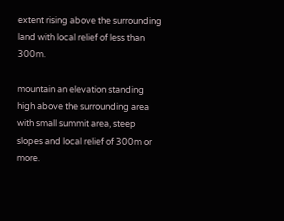extent rising above the surrounding land with local relief of less than 300m.

mountain an elevation standing high above the surrounding area with small summit area, steep slopes and local relief of 300m or more.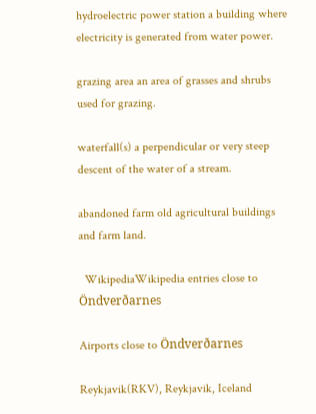hydroelectric power station a building where electricity is generated from water power.

grazing area an area of grasses and shrubs used for grazing.

waterfall(s) a perpendicular or very steep descent of the water of a stream.

abandoned farm old agricultural buildings and farm land.

  WikipediaWikipedia entries close to Öndverðarnes

Airports close to Öndverðarnes

Reykjavik(RKV), Reykjavik, Iceland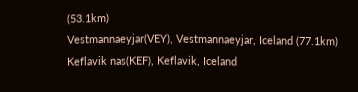(53.1km)
Vestmannaeyjar(VEY), Vestmannaeyjar, Iceland (77.1km)
Keflavik nas(KEF), Keflavik, Iceland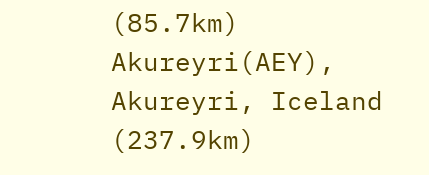(85.7km)
Akureyri(AEY), Akureyri, Iceland (237.9km)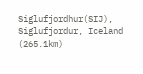Siglufjordhur(SIJ), Siglufjordur, Iceland (265.1km)